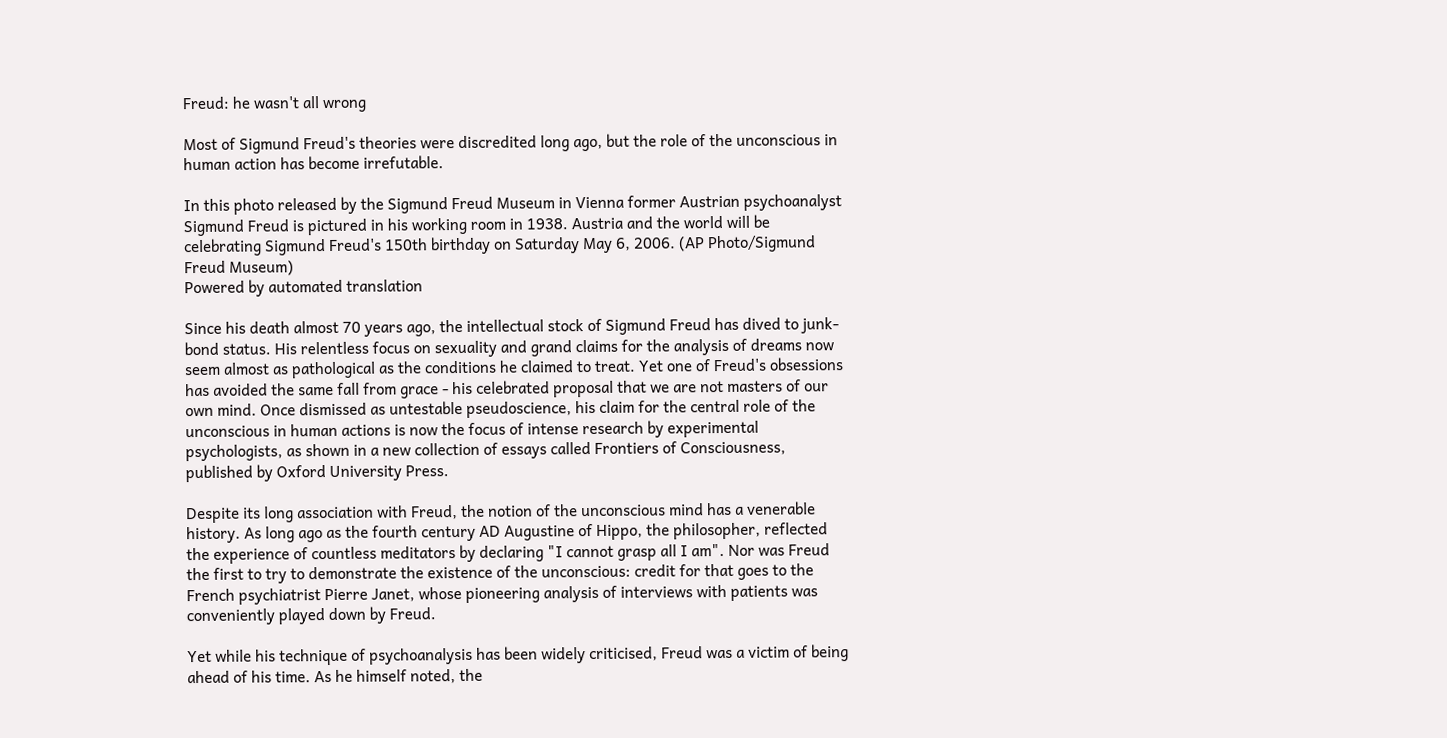Freud: he wasn't all wrong

Most of Sigmund Freud's theories were discredited long ago, but the role of the unconscious in human action has become irrefutable.

In this photo released by the Sigmund Freud Museum in Vienna former Austrian psychoanalyst Sigmund Freud is pictured in his working room in 1938. Austria and the world will be celebrating Sigmund Freud's 150th birthday on Saturday May 6, 2006. (AP Photo/Sigmund Freud Museum)
Powered by automated translation

Since his death almost 70 years ago, the intellectual stock of Sigmund Freud has dived to junk-bond status. His relentless focus on sexuality and grand claims for the analysis of dreams now seem almost as pathological as the conditions he claimed to treat. Yet one of Freud's obsessions has avoided the same fall from grace - his celebrated proposal that we are not masters of our own mind. Once dismissed as untestable pseudoscience, his claim for the central role of the unconscious in human actions is now the focus of intense research by experimental psychologists, as shown in a new collection of essays called Frontiers of Consciousness, published by Oxford University Press.

Despite its long association with Freud, the notion of the unconscious mind has a venerable history. As long ago as the fourth century AD Augustine of Hippo, the philosopher, reflected the experience of countless meditators by declaring "I cannot grasp all I am". Nor was Freud the first to try to demonstrate the existence of the unconscious: credit for that goes to the French psychiatrist Pierre Janet, whose pioneering analysis of interviews with patients was conveniently played down by Freud.

Yet while his technique of psychoanalysis has been widely criticised, Freud was a victim of being ahead of his time. As he himself noted, the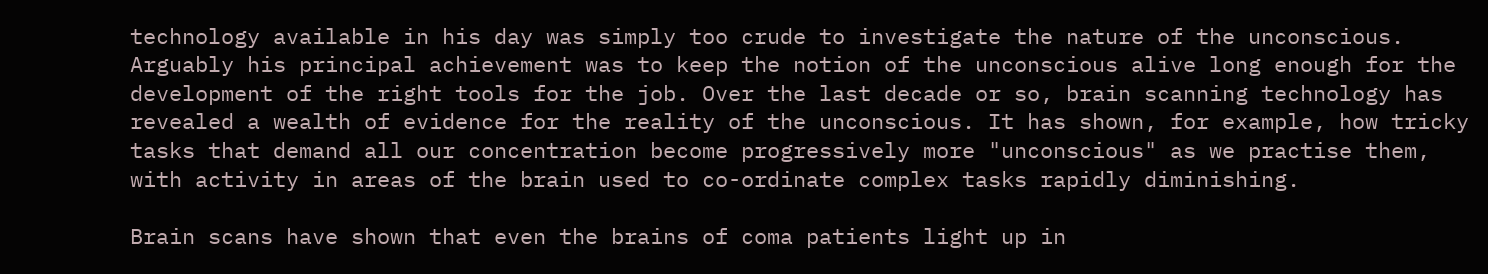technology available in his day was simply too crude to investigate the nature of the unconscious. Arguably his principal achievement was to keep the notion of the unconscious alive long enough for the development of the right tools for the job. Over the last decade or so, brain scanning technology has revealed a wealth of evidence for the reality of the unconscious. It has shown, for example, how tricky tasks that demand all our concentration become progressively more "unconscious" as we practise them, with activity in areas of the brain used to co-ordinate complex tasks rapidly diminishing.

Brain scans have shown that even the brains of coma patients light up in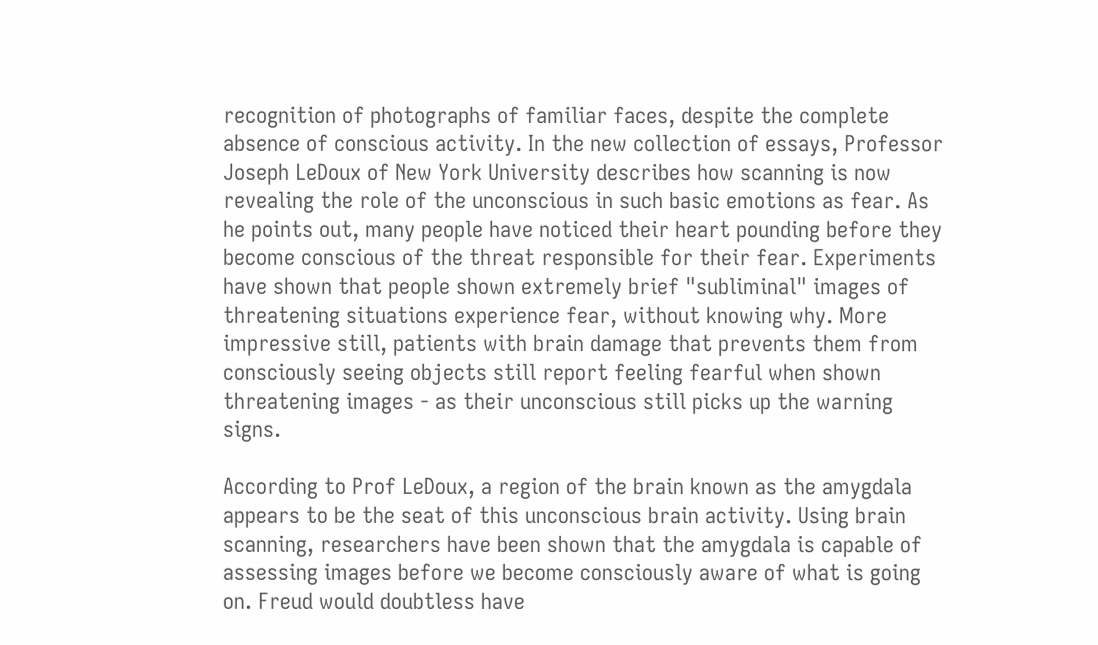recognition of photographs of familiar faces, despite the complete absence of conscious activity. In the new collection of essays, Professor Joseph LeDoux of New York University describes how scanning is now revealing the role of the unconscious in such basic emotions as fear. As he points out, many people have noticed their heart pounding before they become conscious of the threat responsible for their fear. Experiments have shown that people shown extremely brief "subliminal" images of threatening situations experience fear, without knowing why. More impressive still, patients with brain damage that prevents them from consciously seeing objects still report feeling fearful when shown threatening images - as their unconscious still picks up the warning signs.

According to Prof LeDoux, a region of the brain known as the amygdala appears to be the seat of this unconscious brain activity. Using brain scanning, researchers have been shown that the amygdala is capable of assessing images before we become consciously aware of what is going on. Freud would doubtless have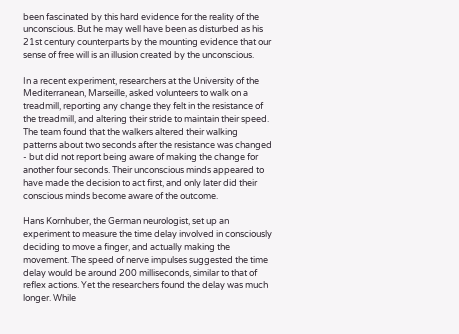been fascinated by this hard evidence for the reality of the unconscious. But he may well have been as disturbed as his 21st century counterparts by the mounting evidence that our sense of free will is an illusion created by the unconscious.

In a recent experiment, researchers at the University of the Mediterranean, Marseille, asked volunteers to walk on a treadmill, reporting any change they felt in the resistance of the treadmill, and altering their stride to maintain their speed. The team found that the walkers altered their walking patterns about two seconds after the resistance was changed - but did not report being aware of making the change for another four seconds. Their unconscious minds appeared to have made the decision to act first, and only later did their conscious minds become aware of the outcome.

Hans Kornhuber, the German neurologist, set up an experiment to measure the time delay involved in consciously deciding to move a finger, and actually making the movement. The speed of nerve impulses suggested the time delay would be around 200 milliseconds, similar to that of reflex actions. Yet the researchers found the delay was much longer. While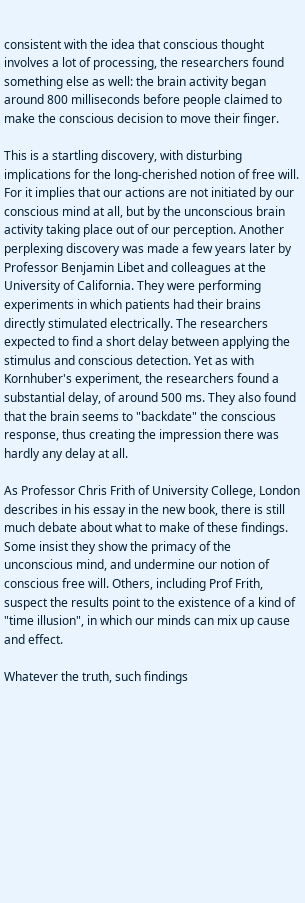consistent with the idea that conscious thought involves a lot of processing, the researchers found something else as well: the brain activity began around 800 milliseconds before people claimed to make the conscious decision to move their finger.

This is a startling discovery, with disturbing implications for the long-cherished notion of free will. For it implies that our actions are not initiated by our conscious mind at all, but by the unconscious brain activity taking place out of our perception. Another perplexing discovery was made a few years later by Professor Benjamin Libet and colleagues at the University of California. They were performing experiments in which patients had their brains directly stimulated electrically. The researchers expected to find a short delay between applying the stimulus and conscious detection. Yet as with Kornhuber's experiment, the researchers found a substantial delay, of around 500 ms. They also found that the brain seems to "backdate" the conscious response, thus creating the impression there was hardly any delay at all.

As Professor Chris Frith of University College, London describes in his essay in the new book, there is still much debate about what to make of these findings. Some insist they show the primacy of the unconscious mind, and undermine our notion of conscious free will. Others, including Prof Frith, suspect the results point to the existence of a kind of "time illusion", in which our minds can mix up cause and effect.

Whatever the truth, such findings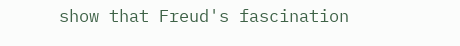show that Freud's fascination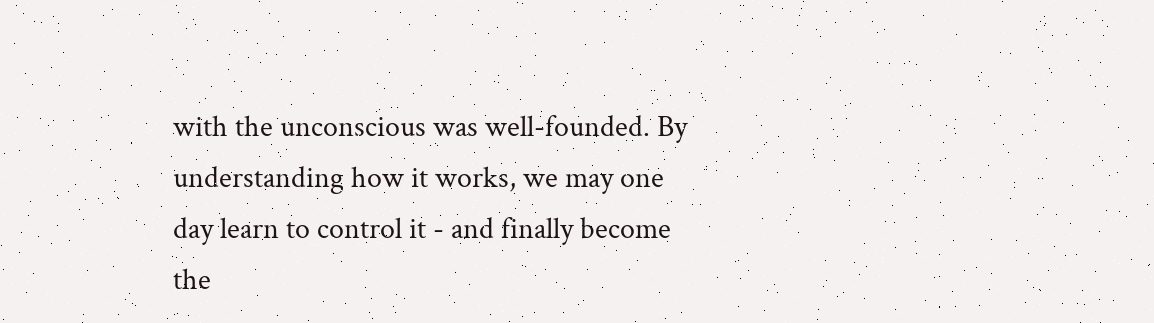with the unconscious was well-founded. By understanding how it works, we may one day learn to control it - and finally become the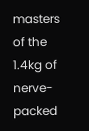masters of the 1.4kg of nerve-packed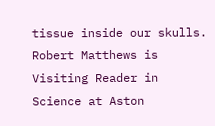tissue inside our skulls. Robert Matthews is Visiting Reader in Science at Aston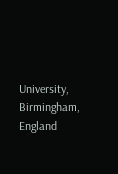University, Birmingham, England